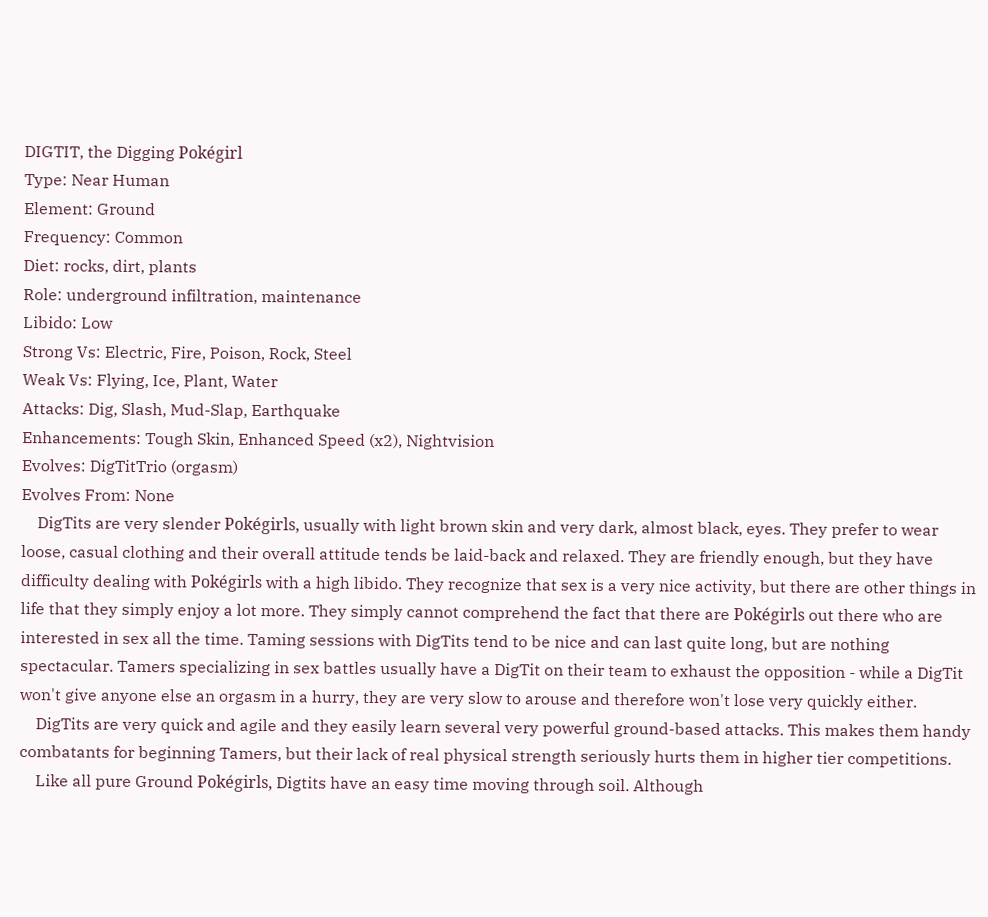DIGTIT, the Digging Pokégirl
Type: Near Human
Element: Ground
Frequency: Common
Diet: rocks, dirt, plants
Role: underground infiltration, maintenance
Libido: Low
Strong Vs: Electric, Fire, Poison, Rock, Steel
Weak Vs: Flying, Ice, Plant, Water
Attacks: Dig, Slash, Mud-Slap, Earthquake
Enhancements: Tough Skin, Enhanced Speed (x2), Nightvision
Evolves: DigTitTrio (orgasm)
Evolves From: None
    DigTits are very slender Pokégirls, usually with light brown skin and very dark, almost black, eyes. They prefer to wear loose, casual clothing and their overall attitude tends be laid-back and relaxed. They are friendly enough, but they have difficulty dealing with Pokégirls with a high libido. They recognize that sex is a very nice activity, but there are other things in life that they simply enjoy a lot more. They simply cannot comprehend the fact that there are Pokégirls out there who are interested in sex all the time. Taming sessions with DigTits tend to be nice and can last quite long, but are nothing spectacular. Tamers specializing in sex battles usually have a DigTit on their team to exhaust the opposition - while a DigTit won't give anyone else an orgasm in a hurry, they are very slow to arouse and therefore won't lose very quickly either.
    DigTits are very quick and agile and they easily learn several very powerful ground-based attacks. This makes them handy combatants for beginning Tamers, but their lack of real physical strength seriously hurts them in higher tier competitions.
    Like all pure Ground Pokégirls, Digtits have an easy time moving through soil. Although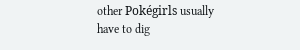other Pokégirls usually have to dig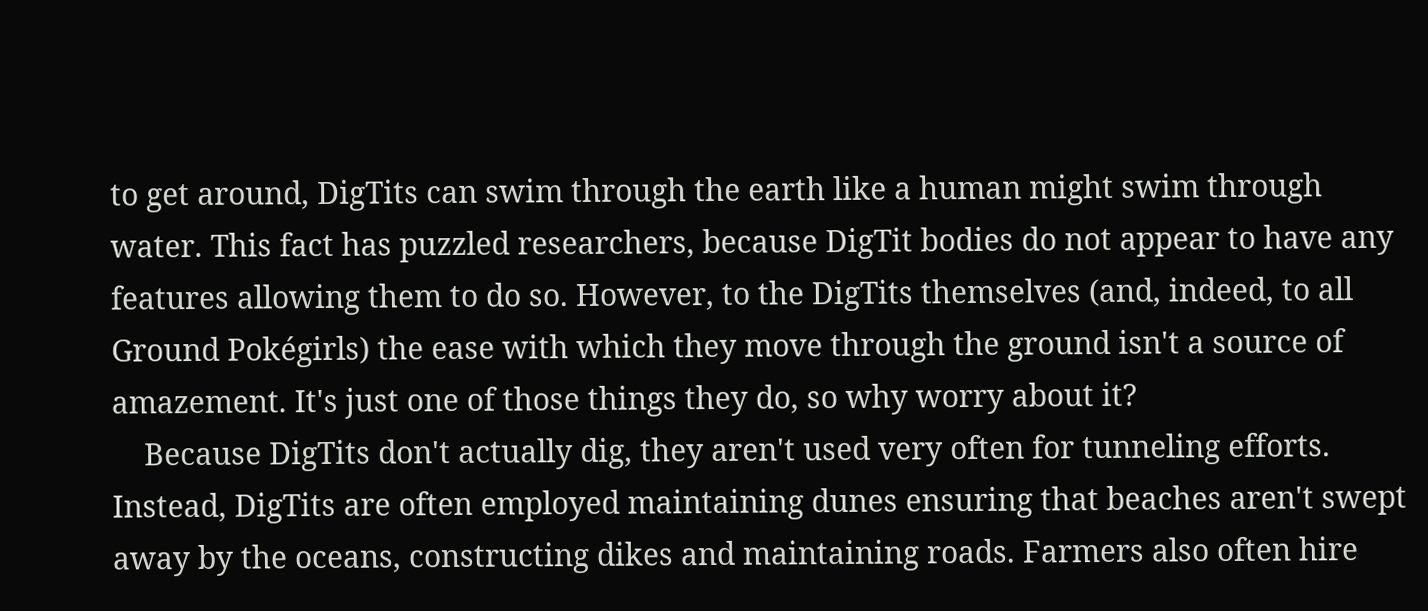to get around, DigTits can swim through the earth like a human might swim through water. This fact has puzzled researchers, because DigTit bodies do not appear to have any features allowing them to do so. However, to the DigTits themselves (and, indeed, to all Ground Pokégirls) the ease with which they move through the ground isn't a source of amazement. It's just one of those things they do, so why worry about it?
    Because DigTits don't actually dig, they aren't used very often for tunneling efforts. Instead, DigTits are often employed maintaining dunes ensuring that beaches aren't swept away by the oceans, constructing dikes and maintaining roads. Farmers also often hire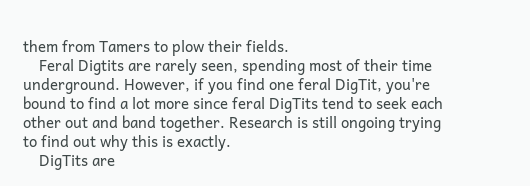them from Tamers to plow their fields.
    Feral Digtits are rarely seen, spending most of their time underground. However, if you find one feral DigTit, you're bound to find a lot more since feral DigTits tend to seek each other out and band together. Research is still ongoing trying to find out why this is exactly.
    DigTits are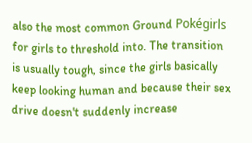also the most common Ground Pokégirls for girls to threshold into. The transition is usually tough, since the girls basically keep looking human and because their sex drive doesn't suddenly increase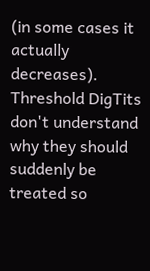(in some cases it actually decreases). Threshold DigTits don't understand why they should suddenly be treated so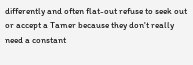differently and often flat-out refuse to seek out or accept a Tamer because they don't really need a constant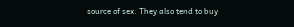source of sex. They also tend to buy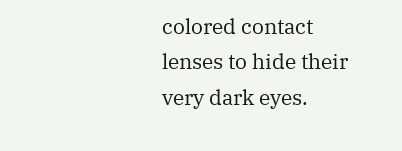colored contact lenses to hide their very dark eyes.